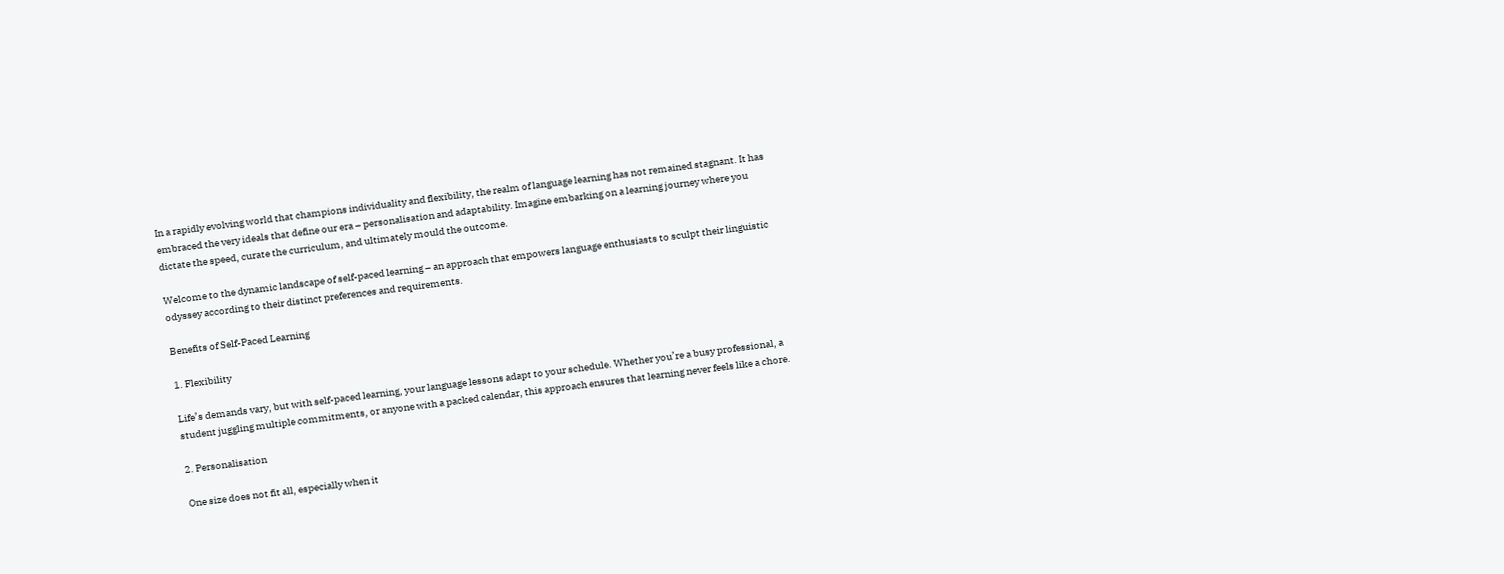In a rapidly evolving world that champions individuality and flexibility, the realm of language learning has not remained stagnant. It has embraced the very ideals that define our era – personalisation and adaptability. Imagine embarking on a learning journey where you dictate the speed, curate the curriculum, and ultimately mould the outcome.

Welcome to the dynamic landscape of self-paced learning – an approach that empowers language enthusiasts to sculpt their linguistic odyssey according to their distinct preferences and requirements.

Benefits of Self-Paced Learning

1. Flexibility

Life’s demands vary, but with self-paced learning, your language lessons adapt to your schedule. Whether you’re a busy professional, a student juggling multiple commitments, or anyone with a packed calendar, this approach ensures that learning never feels like a chore.

2. Personalisation

One size does not fit all, especially when it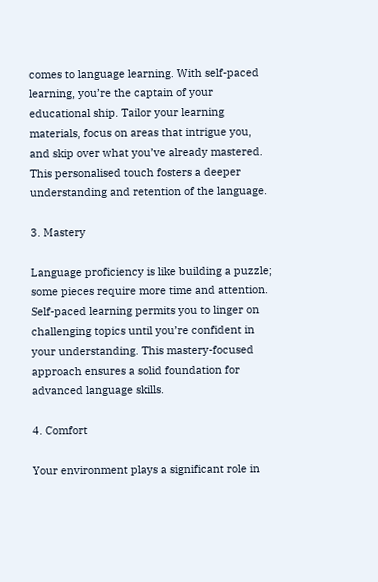comes to language learning. With self-paced learning, you’re the captain of your educational ship. Tailor your learning materials, focus on areas that intrigue you, and skip over what you’ve already mastered. This personalised touch fosters a deeper understanding and retention of the language.

3. Mastery

Language proficiency is like building a puzzle; some pieces require more time and attention. Self-paced learning permits you to linger on challenging topics until you’re confident in your understanding. This mastery-focused approach ensures a solid foundation for advanced language skills.

4. Comfort

Your environment plays a significant role in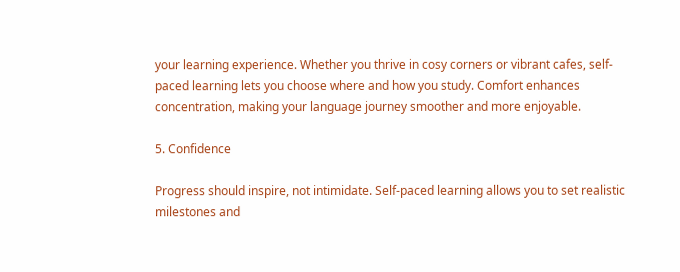your learning experience. Whether you thrive in cosy corners or vibrant cafes, self-paced learning lets you choose where and how you study. Comfort enhances concentration, making your language journey smoother and more enjoyable.

5. Confidence

Progress should inspire, not intimidate. Self-paced learning allows you to set realistic milestones and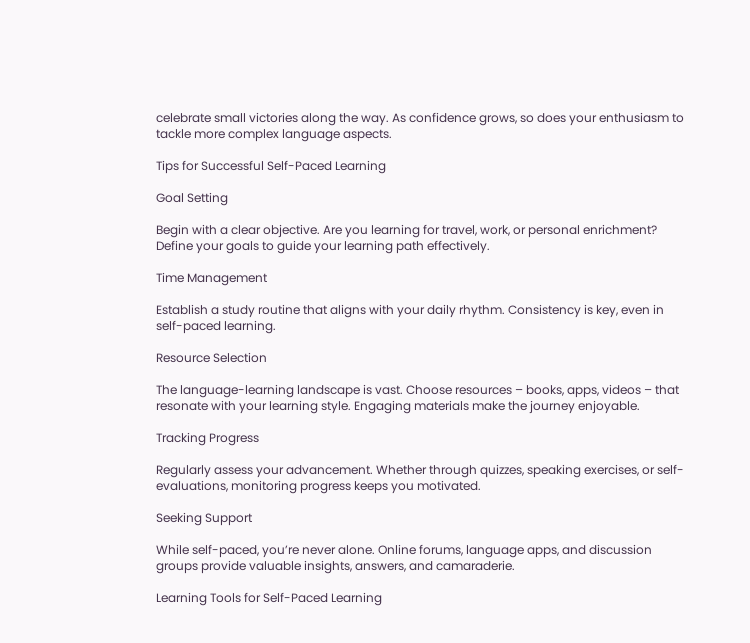celebrate small victories along the way. As confidence grows, so does your enthusiasm to tackle more complex language aspects.

Tips for Successful Self-Paced Learning

Goal Setting

Begin with a clear objective. Are you learning for travel, work, or personal enrichment? Define your goals to guide your learning path effectively.

Time Management

Establish a study routine that aligns with your daily rhythm. Consistency is key, even in self-paced learning.

Resource Selection

The language-learning landscape is vast. Choose resources – books, apps, videos – that resonate with your learning style. Engaging materials make the journey enjoyable.

Tracking Progress

Regularly assess your advancement. Whether through quizzes, speaking exercises, or self-evaluations, monitoring progress keeps you motivated.

Seeking Support

While self-paced, you’re never alone. Online forums, language apps, and discussion groups provide valuable insights, answers, and camaraderie.

Learning Tools for Self-Paced Learning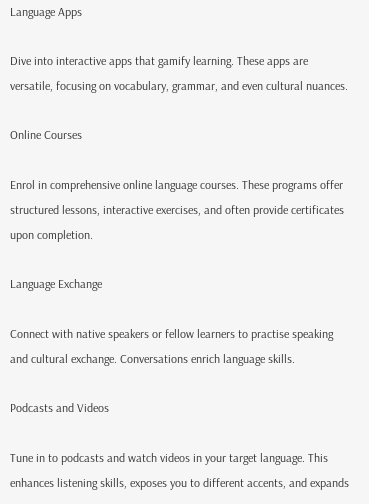Language Apps

Dive into interactive apps that gamify learning. These apps are versatile, focusing on vocabulary, grammar, and even cultural nuances.

Online Courses

Enrol in comprehensive online language courses. These programs offer structured lessons, interactive exercises, and often provide certificates upon completion.

Language Exchange

Connect with native speakers or fellow learners to practise speaking and cultural exchange. Conversations enrich language skills.

Podcasts and Videos

Tune in to podcasts and watch videos in your target language. This enhances listening skills, exposes you to different accents, and expands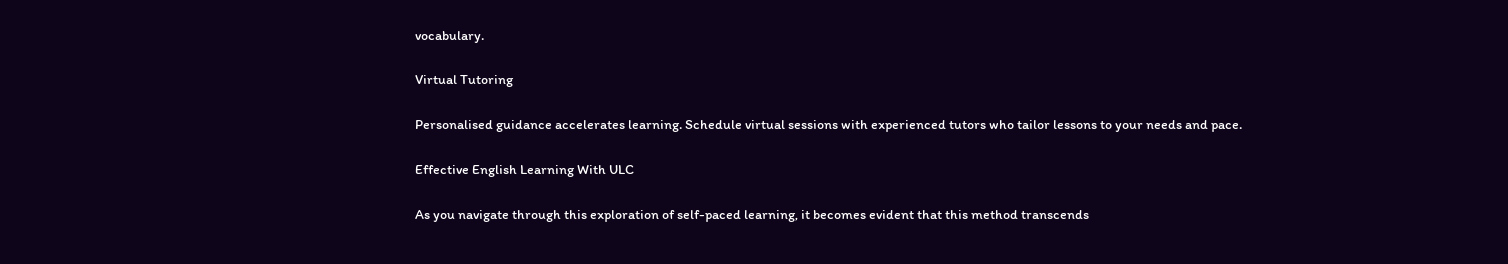vocabulary.

Virtual Tutoring

Personalised guidance accelerates learning. Schedule virtual sessions with experienced tutors who tailor lessons to your needs and pace.

Effective English Learning With ULC

As you navigate through this exploration of self-paced learning, it becomes evident that this method transcends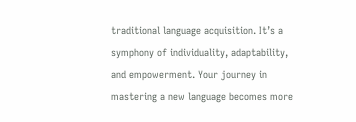traditional language acquisition. It’s a symphony of individuality, adaptability, and empowerment. Your journey in mastering a new language becomes more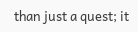than just a quest; it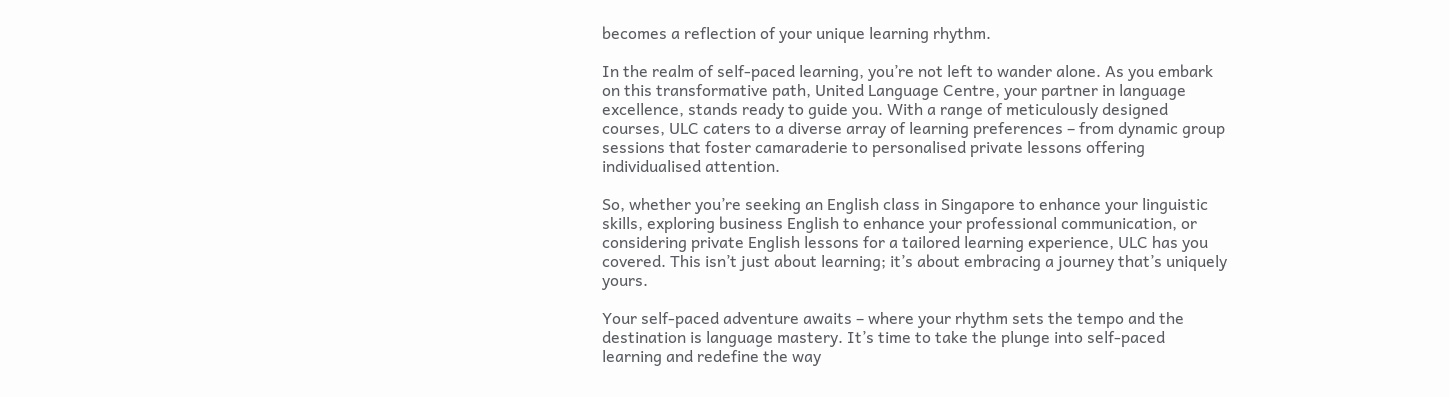becomes a reflection of your unique learning rhythm.

In the realm of self-paced learning, you’re not left to wander alone. As you embark on this transformative path, United Language Centre, your partner in language excellence, stands ready to guide you. With a range of meticulously designed courses, ULC caters to a diverse array of learning preferences – from dynamic group sessions that foster camaraderie to personalised private lessons offering individualised attention.

So, whether you’re seeking an English class in Singapore to enhance your linguistic skills, exploring business English to enhance your professional communication, or considering private English lessons for a tailored learning experience, ULC has you covered. This isn’t just about learning; it’s about embracing a journey that’s uniquely yours.

Your self-paced adventure awaits – where your rhythm sets the tempo and the destination is language mastery. It’s time to take the plunge into self-paced learning and redefine the way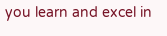you learn and excel in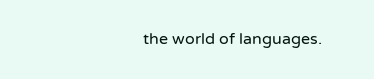the world of languages.